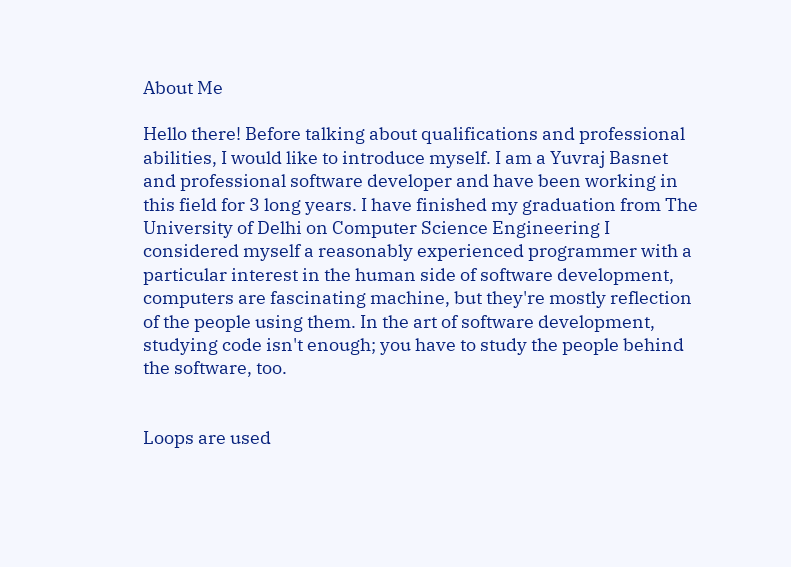About Me

Hello there! Before talking about qualifications and professional abilities, I would like to introduce myself. I am a Yuvraj Basnet and professional software developer and have been working in this field for 3 long years. I have finished my graduation from The University of Delhi on Computer Science Engineering I considered myself a reasonably experienced programmer with a particular interest in the human side of software development, computers are fascinating machine, but they're mostly reflection of the people using them. In the art of software development, studying code isn't enough; you have to study the people behind the software, too.


Loops are used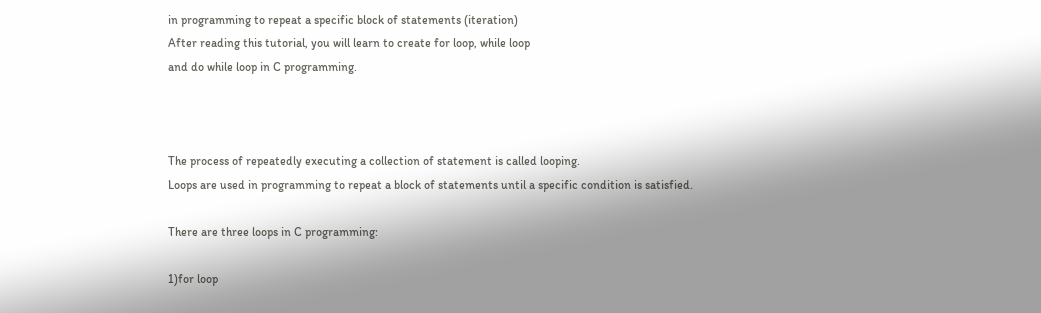in programming to repeat a specific block of statements (iteration)
After reading this tutorial, you will learn to create for loop, while loop
and do while loop in C programming.



The process of repeatedly executing a collection of statement is called looping.
Loops are used in programming to repeat a block of statements until a specific condition is satisfied.

There are three loops in C programming:

1)for loop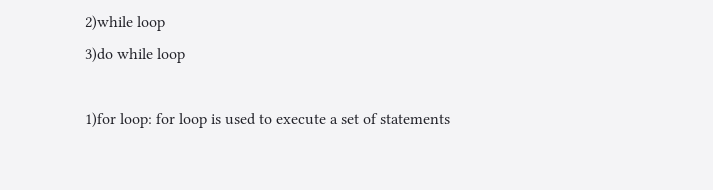2)while loop
3)do while loop

1)for loop: for loop is used to execute a set of statements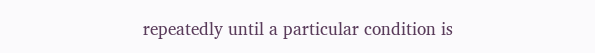repeatedly until a particular condition is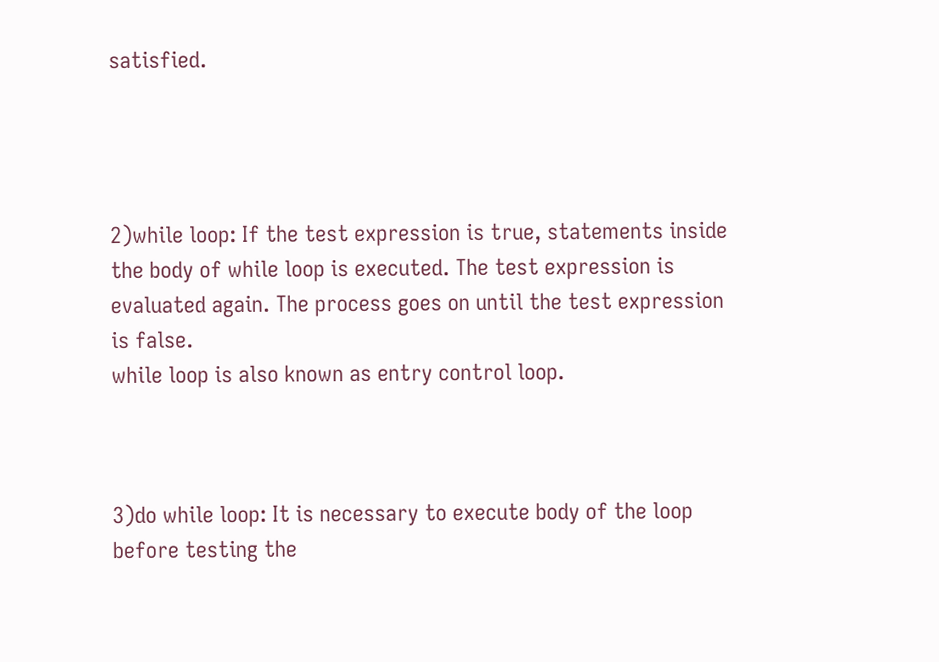satisfied.




2)while loop: If the test expression is true, statements inside the body of while loop is executed. The test expression is evaluated again. The process goes on until the test expression is false.
while loop is also known as entry control loop.



3)do while loop: It is necessary to execute body of the loop before testing the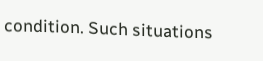condition. Such situations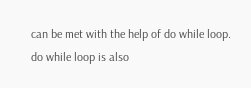can be met with the help of do while loop.
do while loop is also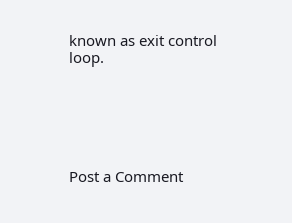known as exit control loop.






Post a Comment